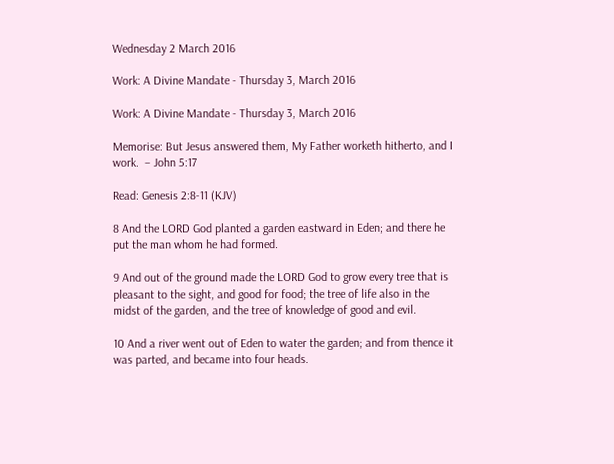Wednesday 2 March 2016

Work: A Divine Mandate - Thursday 3, March 2016

Work: A Divine Mandate - Thursday 3, March 2016

Memorise: But Jesus answered them, My Father worketh hitherto, and I work.  – John 5:17

Read: Genesis 2:8-11 (KJV)

8 And the LORD God planted a garden eastward in Eden; and there he put the man whom he had formed.

9 And out of the ground made the LORD God to grow every tree that is pleasant to the sight, and good for food; the tree of life also in the midst of the garden, and the tree of knowledge of good and evil.

10 And a river went out of Eden to water the garden; and from thence it was parted, and became into four heads.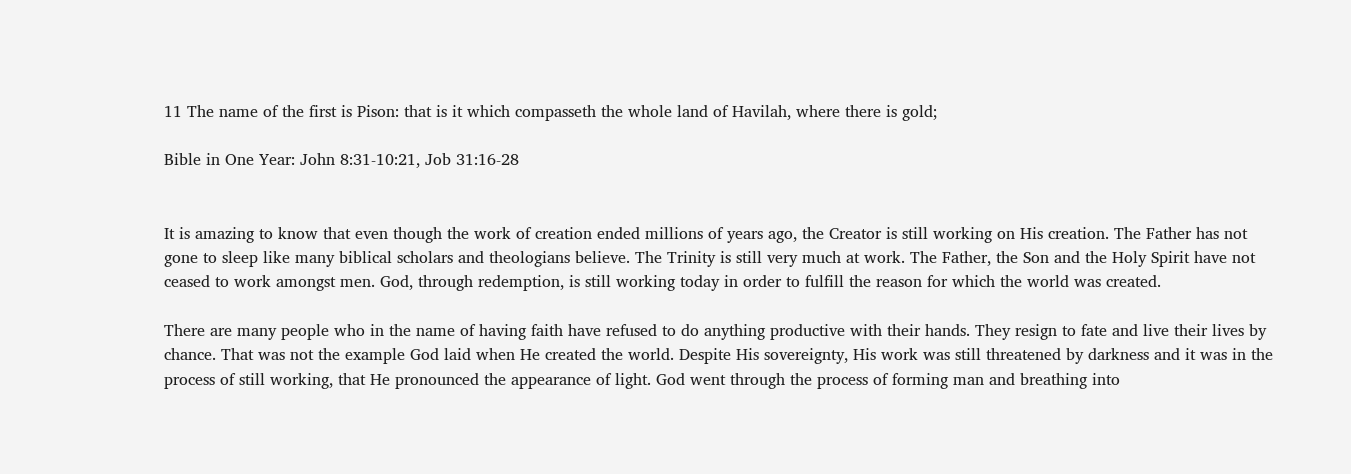11 The name of the first is Pison: that is it which compasseth the whole land of Havilah, where there is gold;

Bible in One Year: John 8:31-10:21, Job 31:16-28


It is amazing to know that even though the work of creation ended millions of years ago, the Creator is still working on His creation. The Father has not gone to sleep like many biblical scholars and theologians believe. The Trinity is still very much at work. The Father, the Son and the Holy Spirit have not ceased to work amongst men. God, through redemption, is still working today in order to fulfill the reason for which the world was created.

There are many people who in the name of having faith have refused to do anything productive with their hands. They resign to fate and live their lives by chance. That was not the example God laid when He created the world. Despite His sovereignty, His work was still threatened by darkness and it was in the process of still working, that He pronounced the appearance of light. God went through the process of forming man and breathing into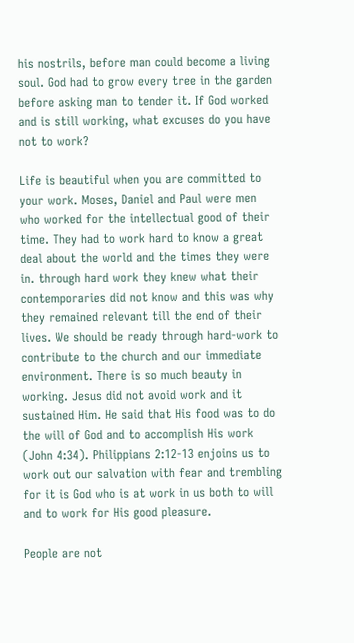his nostrils, before man could become a living soul. God had to grow every tree in the garden before asking man to tender it. If God worked and is still working, what excuses do you have not to work?

Life is beautiful when you are committed to your work. Moses, Daniel and Paul were men who worked for the intellectual good of their time. They had to work hard to know a great deal about the world and the times they were in. through hard work they knew what their contemporaries did not know and this was why they remained relevant till the end of their lives. We should be ready through hard-work to contribute to the church and our immediate environment. There is so much beauty in working. Jesus did not avoid work and it sustained Him. He said that His food was to do the will of God and to accomplish His work (John 4:34). Philippians 2:12-13 enjoins us to work out our salvation with fear and trembling for it is God who is at work in us both to will and to work for His good pleasure.

People are not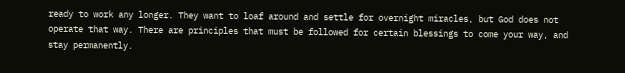ready to work any longer. They want to loaf around and settle for overnight miracles, but God does not operate that way. There are principles that must be followed for certain blessings to come your way, and stay permanently.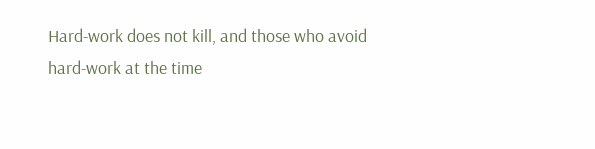Hard-work does not kill, and those who avoid hard-work at the time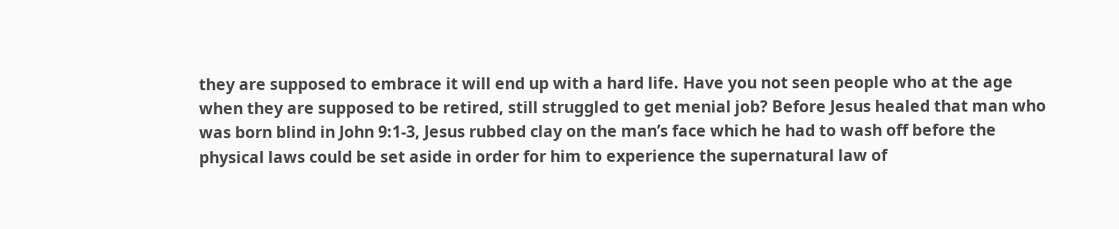they are supposed to embrace it will end up with a hard life. Have you not seen people who at the age when they are supposed to be retired, still struggled to get menial job? Before Jesus healed that man who was born blind in John 9:1-3, Jesus rubbed clay on the man’s face which he had to wash off before the physical laws could be set aside in order for him to experience the supernatural law of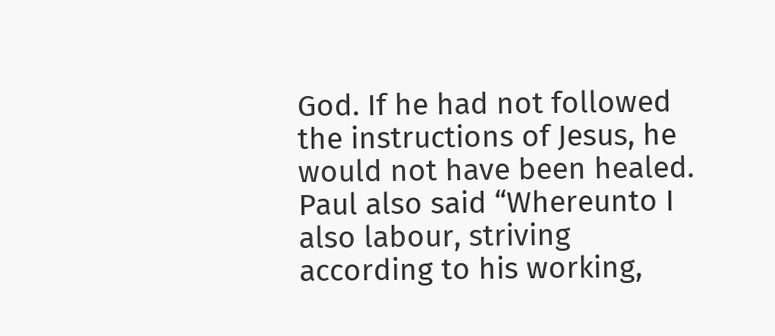God. If he had not followed the instructions of Jesus, he would not have been healed. Paul also said “Whereunto I also labour, striving according to his working,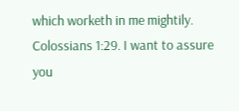which worketh in me mightily. Colossians 1:29. I want to assure you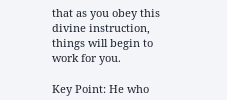that as you obey this divine instruction, things will begin to work for you.

Key Point: He who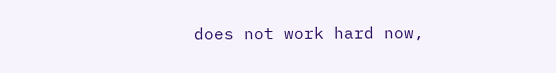does not work hard now,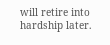will retire into hardship later.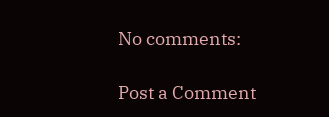No comments:

Post a Comment